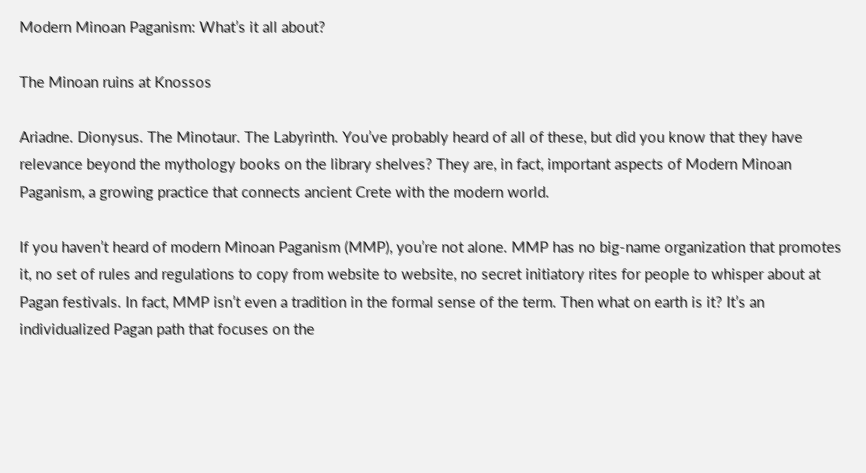Modern Minoan Paganism: What’s it all about?

The Minoan ruins at Knossos

Ariadne. Dionysus. The Minotaur. The Labyrinth. You’ve probably heard of all of these, but did you know that they have relevance beyond the mythology books on the library shelves? They are, in fact, important aspects of Modern Minoan Paganism, a growing practice that connects ancient Crete with the modern world.

If you haven’t heard of modern Minoan Paganism (MMP), you’re not alone. MMP has no big-name organization that promotes it, no set of rules and regulations to copy from website to website, no secret initiatory rites for people to whisper about at Pagan festivals. In fact, MMP isn’t even a tradition in the formal sense of the term. Then what on earth is it? It’s an individualized Pagan path that focuses on the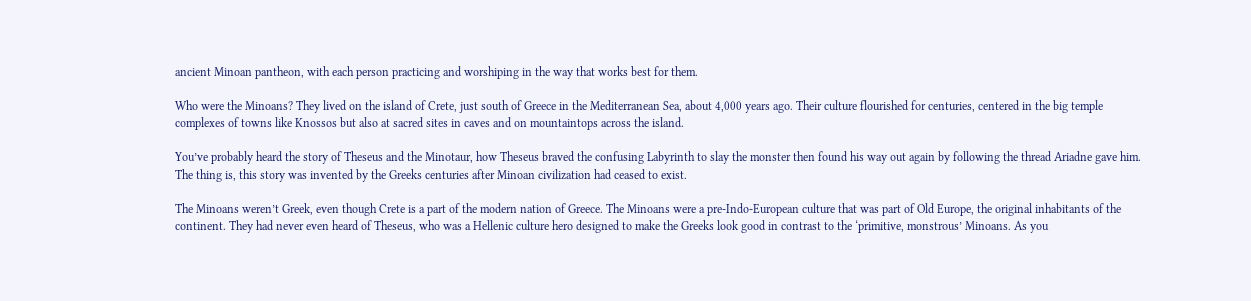ancient Minoan pantheon, with each person practicing and worshiping in the way that works best for them.

Who were the Minoans? They lived on the island of Crete, just south of Greece in the Mediterranean Sea, about 4,000 years ago. Their culture flourished for centuries, centered in the big temple complexes of towns like Knossos but also at sacred sites in caves and on mountaintops across the island.

You’ve probably heard the story of Theseus and the Minotaur, how Theseus braved the confusing Labyrinth to slay the monster then found his way out again by following the thread Ariadne gave him. The thing is, this story was invented by the Greeks centuries after Minoan civilization had ceased to exist.

The Minoans weren’t Greek, even though Crete is a part of the modern nation of Greece. The Minoans were a pre-Indo-European culture that was part of Old Europe, the original inhabitants of the continent. They had never even heard of Theseus, who was a Hellenic culture hero designed to make the Greeks look good in contrast to the ‘primitive, monstrous’ Minoans. As you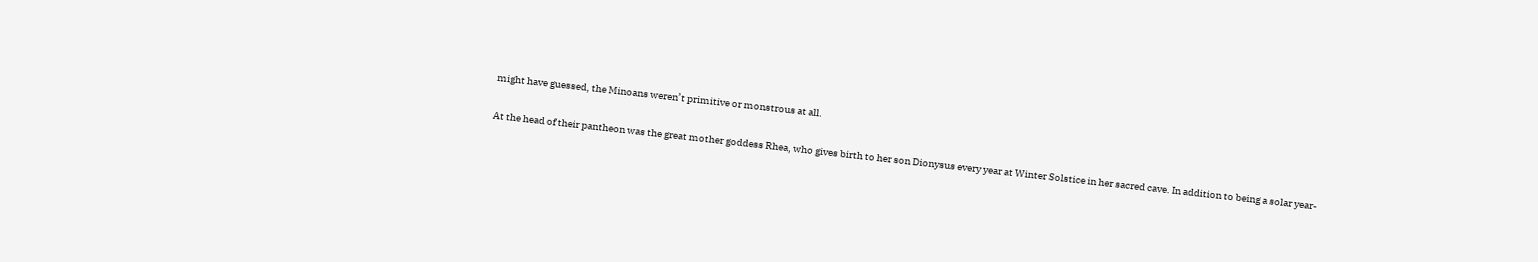might have guessed, the Minoans weren’t primitive or monstrous at all.

At the head of their pantheon was the great mother goddess Rhea, who gives birth to her son Dionysus every year at Winter Solstice in her sacred cave. In addition to being a solar year-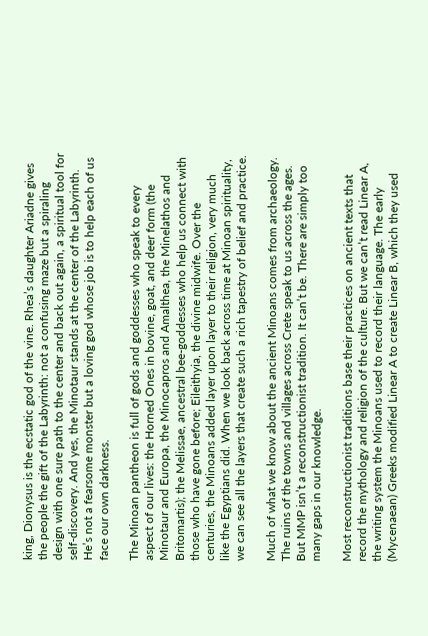king, Dionysus is the ecstatic god of the vine. Rhea’s daughter Ariadne gives the people the gift of the Labyrinth: not a confusing maze but a spiraling design with one sure path to the center and back out again, a spiritual tool for self-discovery. And yes, the Minotaur stands at the center of the Labyrinth. He’s not a fearsome monster but a loving god whose job is to help each of us face our own darkness.

The Minoan pantheon is full of gods and goddesses who speak to every aspect of our lives: the Horned Ones in bovine, goat, and deer form (the Minotaur and Europa, the Minocapros and Amalthea, the Minelathos and Britomartis); the Melissae, ancestral bee-goddesses who help us connect with those who have gone before; Eileithyia, the divine midwife. Over the centuries, the Minoans added layer upon layer to their religion, very much like the Egyptians did. When we look back across time at Minoan spirituality, we can see all the layers that create such a rich tapestry of belief and practice.

Much of what we know about the ancient Minoans comes from archaeology. The ruins of the towns and villages across Crete speak to us across the ages. But MMP isn’t a reconstructionist tradition. It can’t be. There are simply too many gaps in our knowledge.

Most reconstructionist traditions base their practices on ancient texts that record the mythology and religion of the culture. But we can’t read Linear A, the writing system the Minoans used to record their language. The early (Mycenaean) Greeks modified Linear A to create Linear B, which they used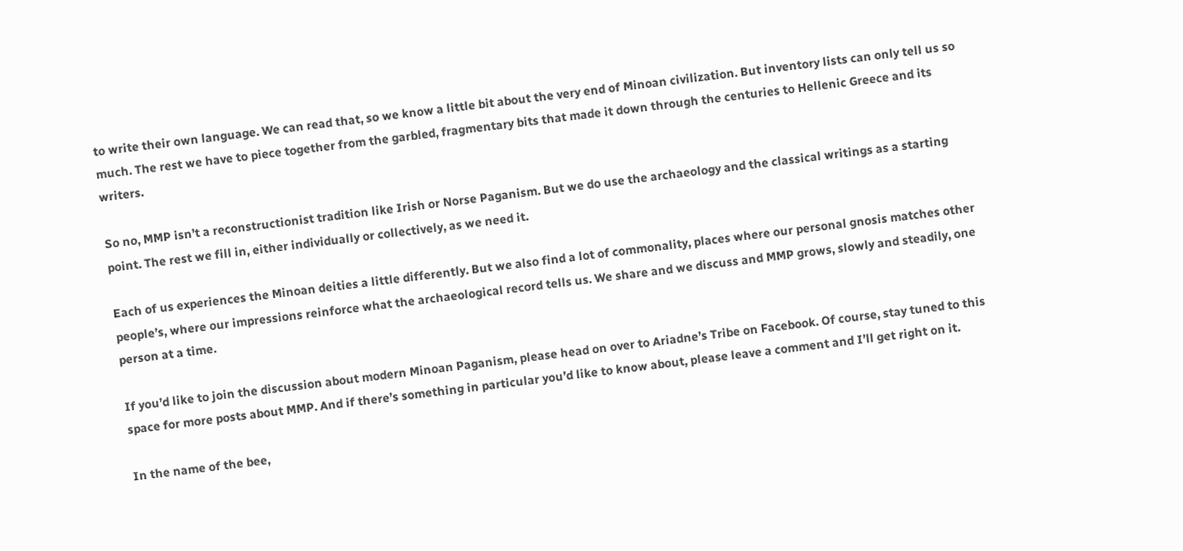to write their own language. We can read that, so we know a little bit about the very end of Minoan civilization. But inventory lists can only tell us so much. The rest we have to piece together from the garbled, fragmentary bits that made it down through the centuries to Hellenic Greece and its writers.

So no, MMP isn’t a reconstructionist tradition like Irish or Norse Paganism. But we do use the archaeology and the classical writings as a starting point. The rest we fill in, either individually or collectively, as we need it.

Each of us experiences the Minoan deities a little differently. But we also find a lot of commonality, places where our personal gnosis matches other people’s, where our impressions reinforce what the archaeological record tells us. We share and we discuss and MMP grows, slowly and steadily, one person at a time.

If you’d like to join the discussion about modern Minoan Paganism, please head on over to Ariadne’s Tribe on Facebook. Of course, stay tuned to this space for more posts about MMP. And if there’s something in particular you’d like to know about, please leave a comment and I’ll get right on it.

In the name of the bee,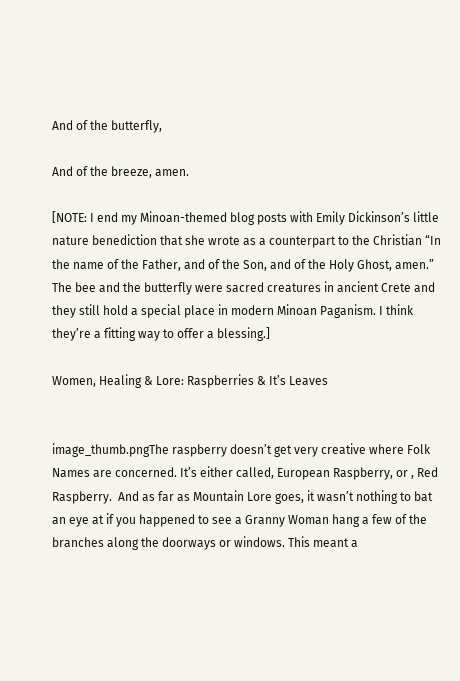And of the butterfly,

And of the breeze, amen.

[NOTE: I end my Minoan-themed blog posts with Emily Dickinson’s little nature benediction that she wrote as a counterpart to the Christian “In the name of the Father, and of the Son, and of the Holy Ghost, amen.” The bee and the butterfly were sacred creatures in ancient Crete and they still hold a special place in modern Minoan Paganism. I think they’re a fitting way to offer a blessing.]

Women, Healing & Lore: Raspberries & It’s Leaves


image_thumb.pngThe raspberry doesn’t get very creative where Folk Names are concerned. It’s either called, European Raspberry, or , Red Raspberry.  And as far as Mountain Lore goes, it wasn’t nothing to bat an eye at if you happened to see a Granny Woman hang a few of the branches along the doorways or windows. This meant a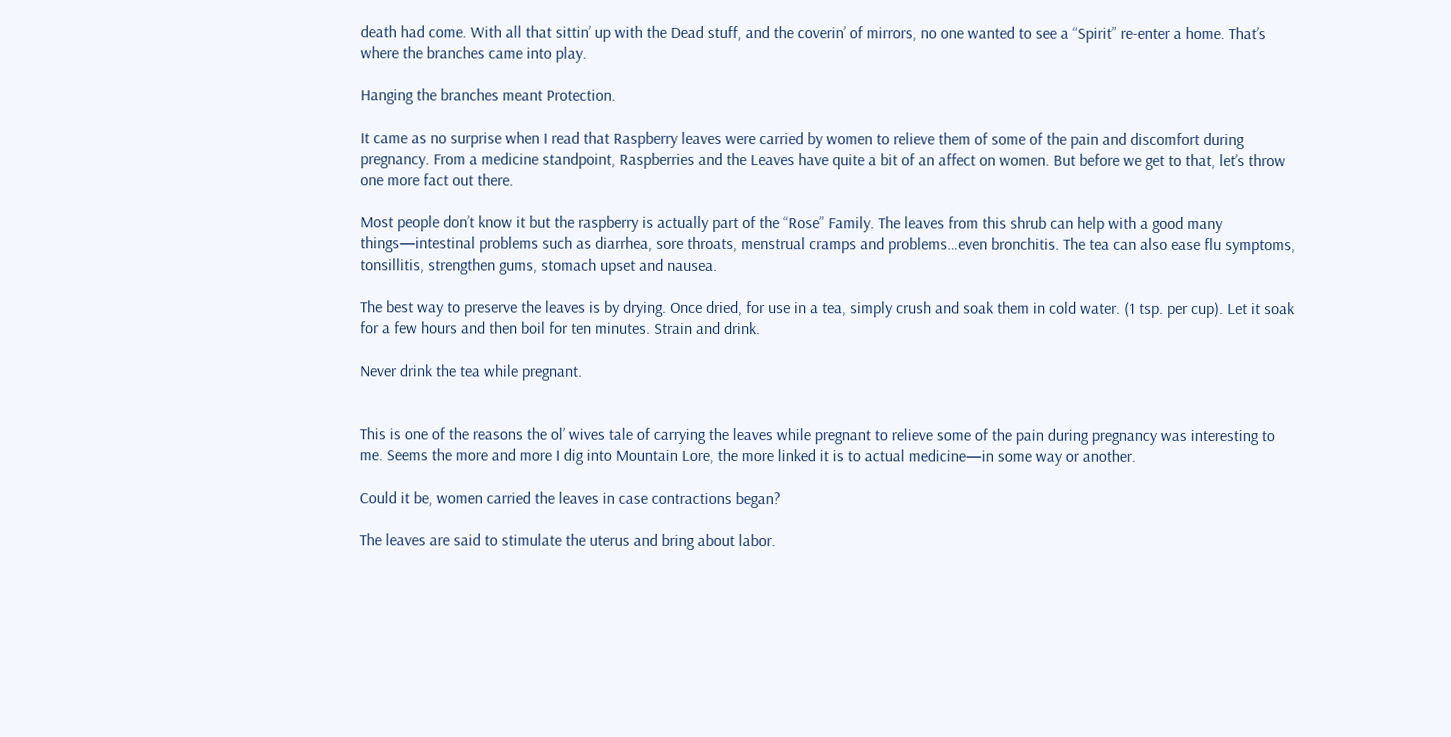death had come. With all that sittin’ up with the Dead stuff, and the coverin’ of mirrors, no one wanted to see a “Spirit” re-enter a home. That’s where the branches came into play.

Hanging the branches meant Protection.

It came as no surprise when I read that Raspberry leaves were carried by women to relieve them of some of the pain and discomfort during pregnancy. From a medicine standpoint, Raspberries and the Leaves have quite a bit of an affect on women. But before we get to that, let’s throw one more fact out there.

Most people don’t know it but the raspberry is actually part of the “Rose” Family. The leaves from this shrub can help with a good many things—intestinal problems such as diarrhea, sore throats, menstrual cramps and problems…even bronchitis. The tea can also ease flu symptoms, tonsillitis, strengthen gums, stomach upset and nausea.

The best way to preserve the leaves is by drying. Once dried, for use in a tea, simply crush and soak them in cold water. (1 tsp. per cup). Let it soak for a few hours and then boil for ten minutes. Strain and drink.

Never drink the tea while pregnant.


This is one of the reasons the ol’ wives tale of carrying the leaves while pregnant to relieve some of the pain during pregnancy was interesting to me. Seems the more and more I dig into Mountain Lore, the more linked it is to actual medicine—in some way or another.

Could it be, women carried the leaves in case contractions began?

The leaves are said to stimulate the uterus and bring about labor.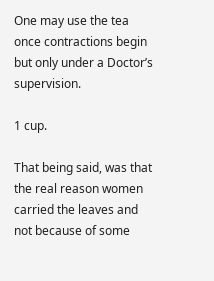One may use the tea once contractions begin but only under a Doctor’s supervision.

1 cup.

That being said, was that the real reason women carried the leaves and not because of some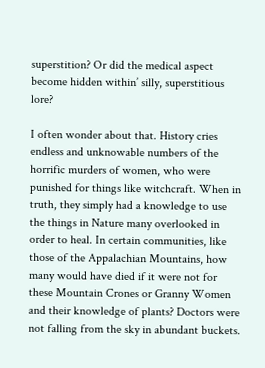superstition? Or did the medical aspect become hidden within’ silly, superstitious lore?

I often wonder about that. History cries endless and unknowable numbers of the horrific murders of women, who were punished for things like witchcraft. When in truth, they simply had a knowledge to use the things in Nature many overlooked in order to heal. In certain communities, like those of the Appalachian Mountains, how many would have died if it were not for these Mountain Crones or Granny Women and their knowledge of plants? Doctors were not falling from the sky in abundant buckets.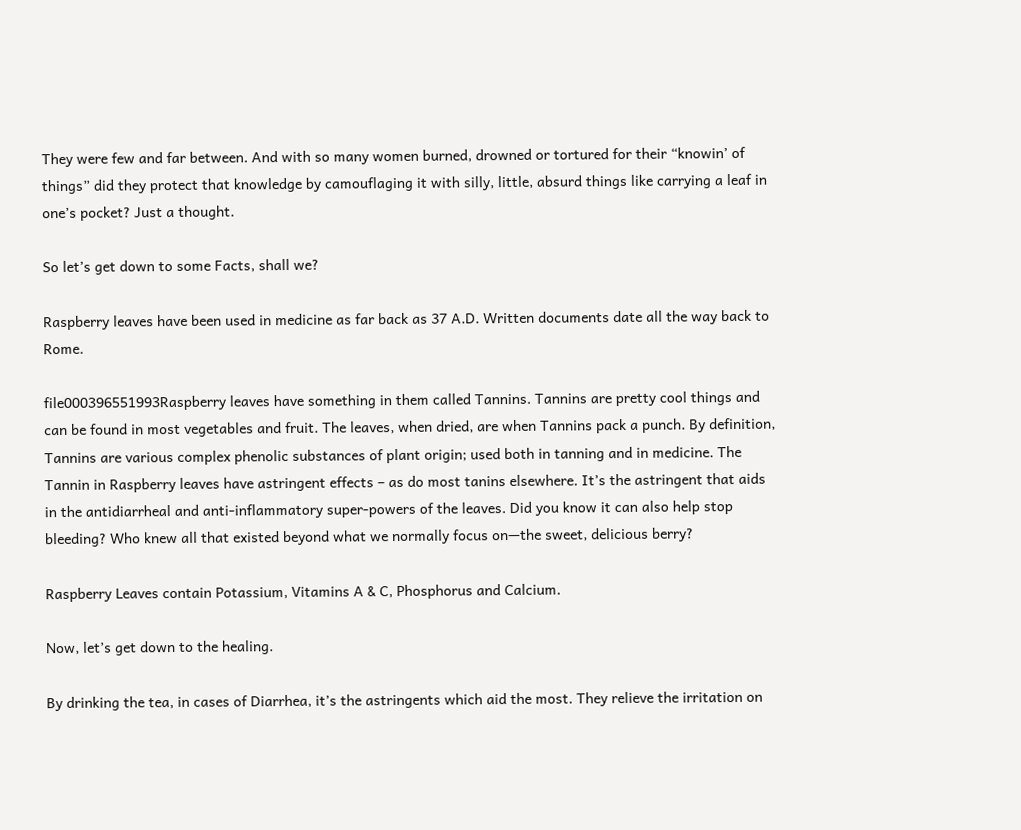They were few and far between. And with so many women burned, drowned or tortured for their “knowin’ of things” did they protect that knowledge by camouflaging it with silly, little, absurd things like carrying a leaf in one’s pocket? Just a thought.

So let’s get down to some Facts, shall we?

Raspberry leaves have been used in medicine as far back as 37 A.D. Written documents date all the way back to Rome.

file000396551993Raspberry leaves have something in them called Tannins. Tannins are pretty cool things and can be found in most vegetables and fruit. The leaves, when dried, are when Tannins pack a punch. By definition, Tannins are various complex phenolic substances of plant origin; used both in tanning and in medicine. The Tannin in Raspberry leaves have astringent effects – as do most tanins elsewhere. It’s the astringent that aids in the antidiarrheal and anti-inflammatory super-powers of the leaves. Did you know it can also help stop bleeding? Who knew all that existed beyond what we normally focus on—the sweet, delicious berry?

Raspberry Leaves contain Potassium, Vitamins A & C, Phosphorus and Calcium.

Now, let’s get down to the healing.

By drinking the tea, in cases of Diarrhea, it’s the astringents which aid the most. They relieve the irritation on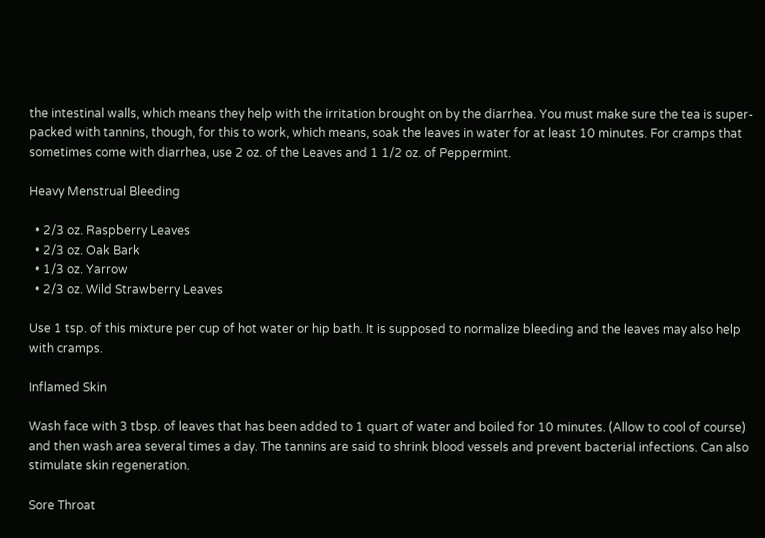the intestinal walls, which means they help with the irritation brought on by the diarrhea. You must make sure the tea is super-packed with tannins, though, for this to work, which means, soak the leaves in water for at least 10 minutes. For cramps that sometimes come with diarrhea, use 2 oz. of the Leaves and 1 1/2 oz. of Peppermint.

Heavy Menstrual Bleeding

  • 2/3 oz. Raspberry Leaves
  • 2/3 oz. Oak Bark
  • 1/3 oz. Yarrow
  • 2/3 oz. Wild Strawberry Leaves

Use 1 tsp. of this mixture per cup of hot water or hip bath. It is supposed to normalize bleeding and the leaves may also help with cramps.

Inflamed Skin

Wash face with 3 tbsp. of leaves that has been added to 1 quart of water and boiled for 10 minutes. (Allow to cool of course) and then wash area several times a day. The tannins are said to shrink blood vessels and prevent bacterial infections. Can also stimulate skin regeneration.

Sore Throat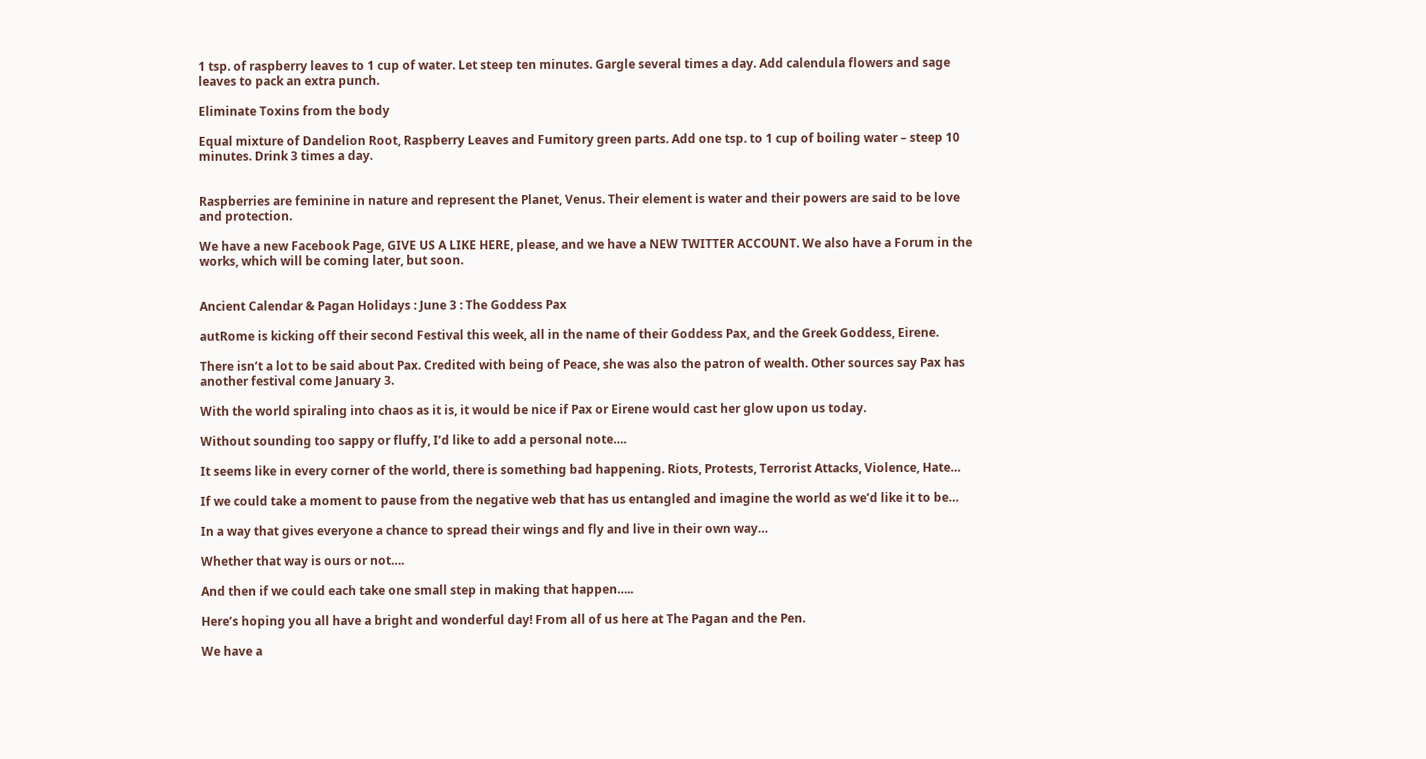1 tsp. of raspberry leaves to 1 cup of water. Let steep ten minutes. Gargle several times a day. Add calendula flowers and sage leaves to pack an extra punch.

Eliminate Toxins from the body

Equal mixture of Dandelion Root, Raspberry Leaves and Fumitory green parts. Add one tsp. to 1 cup of boiling water – steep 10 minutes. Drink 3 times a day.


Raspberries are feminine in nature and represent the Planet, Venus. Their element is water and their powers are said to be love and protection.

We have a new Facebook Page, GIVE US A LIKE HERE, please, and we have a NEW TWITTER ACCOUNT. We also have a Forum in the works, which will be coming later, but soon.


Ancient Calendar & Pagan Holidays : June 3 : The Goddess Pax

autRome is kicking off their second Festival this week, all in the name of their Goddess Pax, and the Greek Goddess, Eirene.

There isn’t a lot to be said about Pax. Credited with being of Peace, she was also the patron of wealth. Other sources say Pax has another festival come January 3.

With the world spiraling into chaos as it is, it would be nice if Pax or Eirene would cast her glow upon us today.

Without sounding too sappy or fluffy, I’d like to add a personal note….

It seems like in every corner of the world, there is something bad happening. Riots, Protests, Terrorist Attacks, Violence, Hate…

If we could take a moment to pause from the negative web that has us entangled and imagine the world as we’d like it to be…

In a way that gives everyone a chance to spread their wings and fly and live in their own way…

Whether that way is ours or not….

And then if we could each take one small step in making that happen…..

Here’s hoping you all have a bright and wonderful day! From all of us here at The Pagan and the Pen.

We have a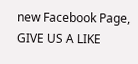new Facebook Page, GIVE US A LIKE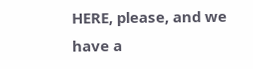HERE, please, and we have a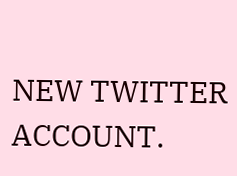NEW TWITTER ACCOUNT.